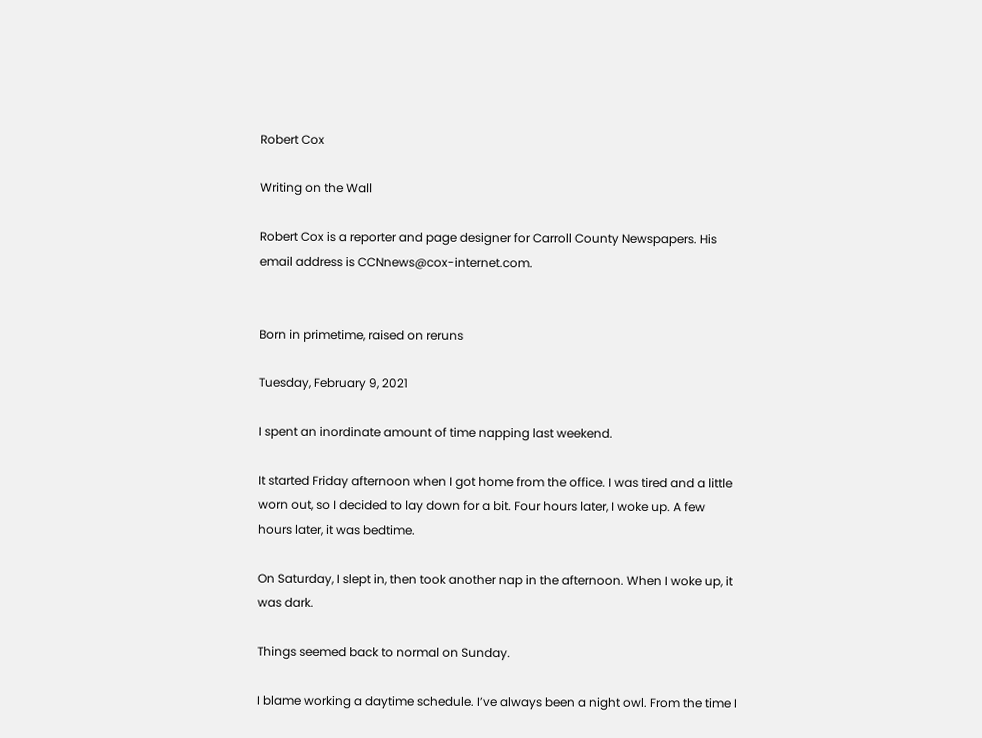Robert Cox

Writing on the Wall

Robert Cox is a reporter and page designer for Carroll County Newspapers. His email address is CCNnews@cox-internet.com.


Born in primetime, raised on reruns

Tuesday, February 9, 2021

I spent an inordinate amount of time napping last weekend.

It started Friday afternoon when I got home from the office. I was tired and a little worn out, so I decided to lay down for a bit. Four hours later, I woke up. A few hours later, it was bedtime.

On Saturday, I slept in, then took another nap in the afternoon. When I woke up, it was dark.

Things seemed back to normal on Sunday.

I blame working a daytime schedule. I’ve always been a night owl. From the time I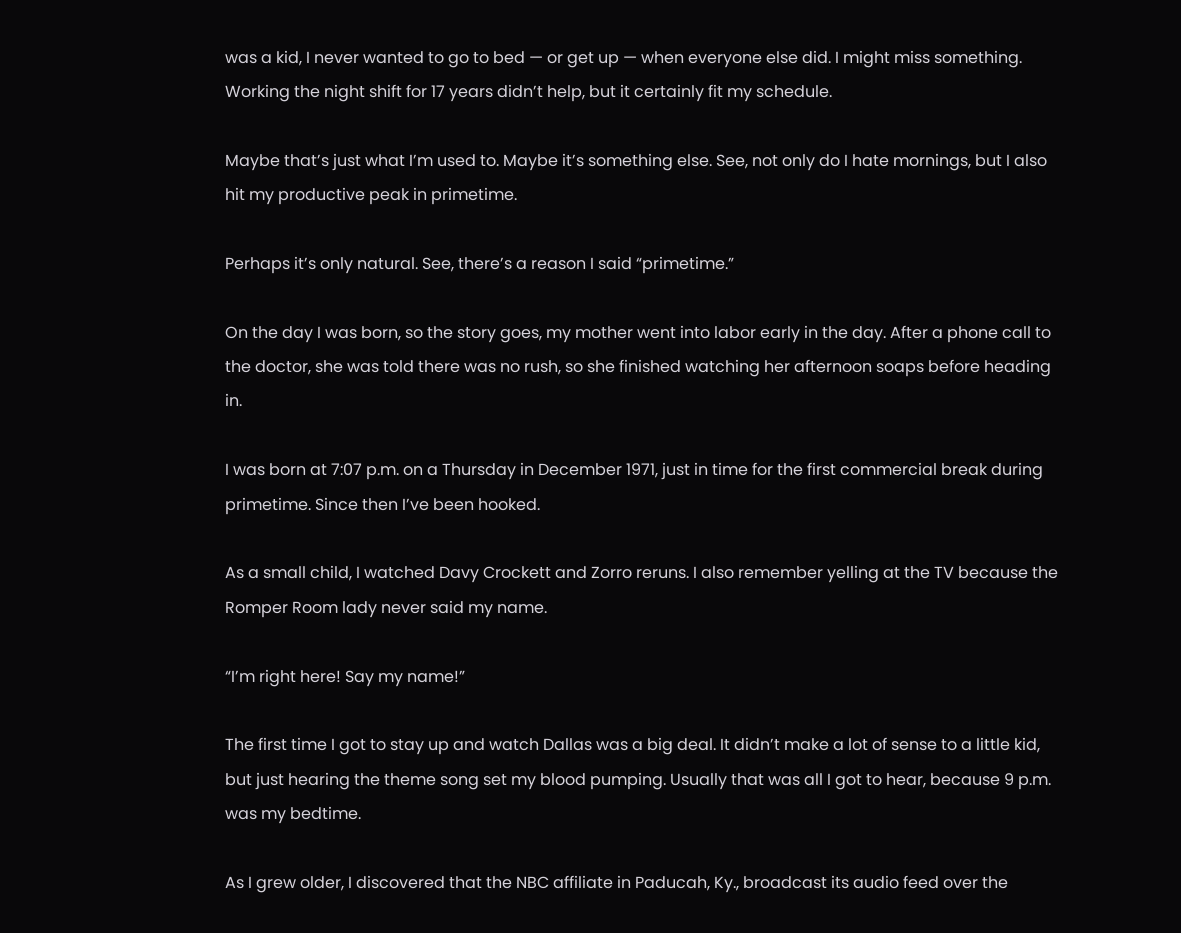was a kid, I never wanted to go to bed — or get up — when everyone else did. I might miss something. Working the night shift for 17 years didn’t help, but it certainly fit my schedule.

Maybe that’s just what I’m used to. Maybe it’s something else. See, not only do I hate mornings, but I also hit my productive peak in primetime.

Perhaps it’s only natural. See, there’s a reason I said “primetime.”

On the day I was born, so the story goes, my mother went into labor early in the day. After a phone call to the doctor, she was told there was no rush, so she finished watching her afternoon soaps before heading in.

I was born at 7:07 p.m. on a Thursday in December 1971, just in time for the first commercial break during primetime. Since then I’ve been hooked.

As a small child, I watched Davy Crockett and Zorro reruns. I also remember yelling at the TV because the Romper Room lady never said my name.

“I’m right here! Say my name!”

The first time I got to stay up and watch Dallas was a big deal. It didn’t make a lot of sense to a little kid, but just hearing the theme song set my blood pumping. Usually that was all I got to hear, because 9 p.m. was my bedtime.

As I grew older, I discovered that the NBC affiliate in Paducah, Ky., broadcast its audio feed over the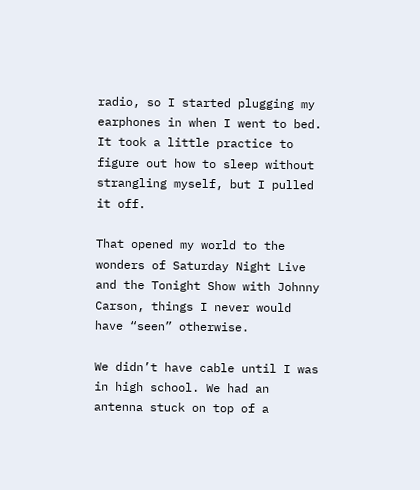radio, so I started plugging my earphones in when I went to bed. It took a little practice to figure out how to sleep without strangling myself, but I pulled it off.

That opened my world to the wonders of Saturday Night Live and the Tonight Show with Johnny Carson, things I never would have “seen” otherwise.

We didn’t have cable until I was in high school. We had an antenna stuck on top of a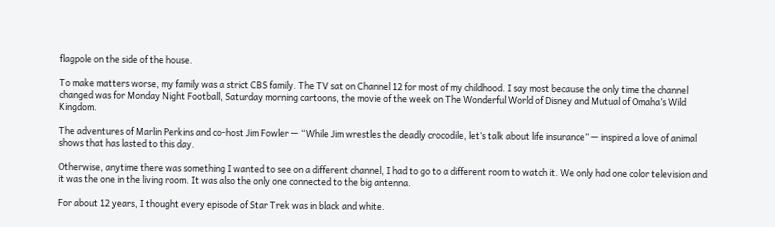flagpole on the side of the house.

To make matters worse, my family was a strict CBS family. The TV sat on Channel 12 for most of my childhood. I say most because the only time the channel changed was for Monday Night Football, Saturday morning cartoons, the movie of the week on The Wonderful World of Disney and Mutual of Omaha’s Wild Kingdom.

The adventures of Marlin Perkins and co-host Jim Fowler — “While Jim wrestles the deadly crocodile, let’s talk about life insurance” — inspired a love of animal shows that has lasted to this day.

Otherwise, anytime there was something I wanted to see on a different channel, I had to go to a different room to watch it. We only had one color television and it was the one in the living room. It was also the only one connected to the big antenna.

For about 12 years, I thought every episode of Star Trek was in black and white.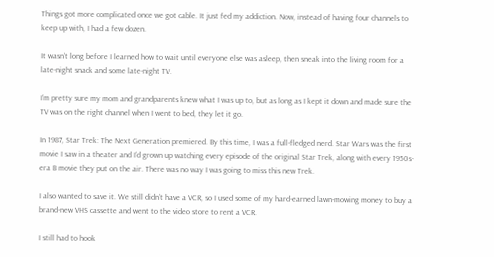Things got more complicated once we got cable. It just fed my addiction. Now, instead of having four channels to keep up with, I had a few dozen.

It wasn’t long before I learned how to wait until everyone else was asleep, then sneak into the living room for a late-night snack and some late-night TV.

I’m pretty sure my mom and grandparents knew what I was up to, but as long as I kept it down and made sure the TV was on the right channel when I went to bed, they let it go.

In 1987, Star Trek: The Next Generation premiered. By this time, I was a full-fledged nerd. Star Wars was the first movie I saw in a theater and I’d grown up watching every episode of the original Star Trek, along with every 1950s-era B movie they put on the air. There was no way I was going to miss this new Trek.

I also wanted to save it. We still didn’t have a VCR, so I used some of my hard-earned lawn-mowing money to buy a brand-new VHS cassette and went to the video store to rent a VCR.

I still had to hook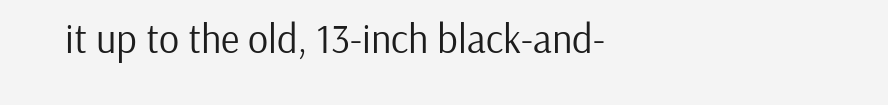it up to the old, 13-inch black-and-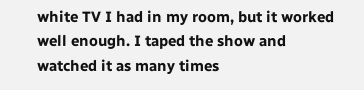white TV I had in my room, but it worked well enough. I taped the show and watched it as many times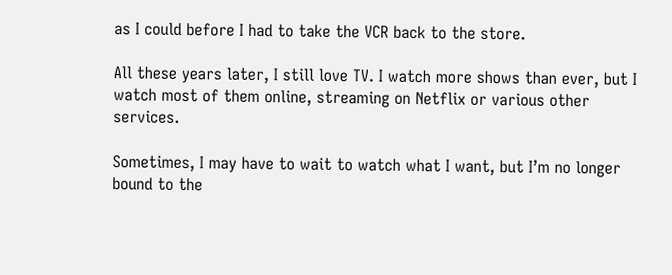as I could before I had to take the VCR back to the store.

All these years later, I still love TV. I watch more shows than ever, but I watch most of them online, streaming on Netflix or various other services.

Sometimes, I may have to wait to watch what I want, but I’m no longer bound to the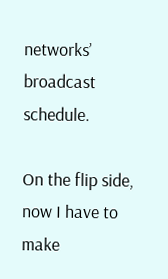networks’ broadcast schedule.

On the flip side, now I have to make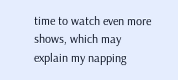time to watch even more shows, which may explain my napping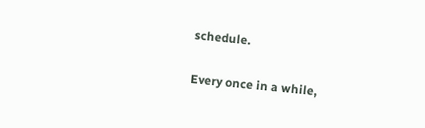schedule.

Every once in a while,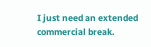I just need an extended commercial break.